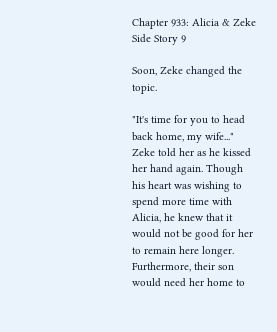Chapter 933: Alicia & Zeke Side Story 9

Soon, Zeke changed the topic.

"It's time for you to head back home, my wife..." Zeke told her as he kissed her hand again. Though his heart was wishing to spend more time with Alicia, he knew that it would not be good for her to remain here longer. Furthermore, their son would need her home to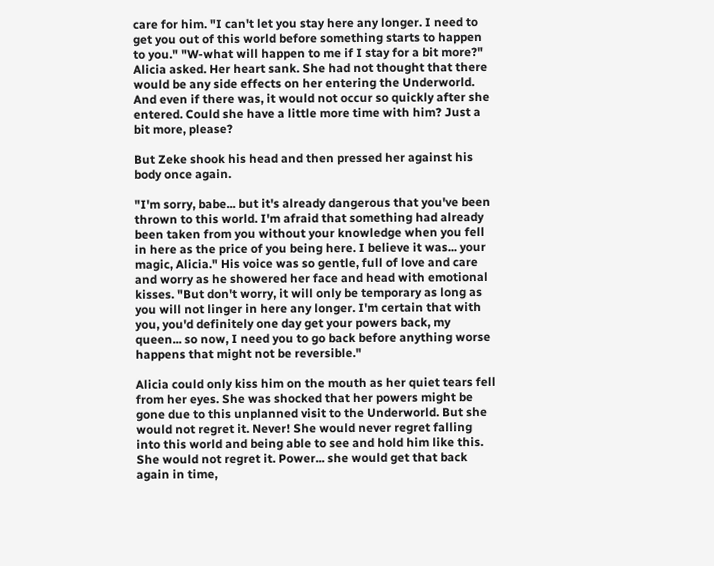care for him. "I can't let you stay here any longer. I need to get you out of this world before something starts to happen to you." "W-what will happen to me if I stay for a bit more?" Alicia asked. Her heart sank. She had not thought that there would be any side effects on her entering the Underworld. And even if there was, it would not occur so quickly after she entered. Could she have a little more time with him? Just a bit more, please?

But Zeke shook his head and then pressed her against his body once again.

"I'm sorry, babe... but it's already dangerous that you've been thrown to this world. I'm afraid that something had already been taken from you without your knowledge when you fell in here as the price of you being here. I believe it was... your magic, Alicia." His voice was so gentle, full of love and care and worry as he showered her face and head with emotional kisses. "But don't worry, it will only be temporary as long as you will not linger in here any longer. I'm certain that with you, you'd definitely one day get your powers back, my queen... so now, I need you to go back before anything worse happens that might not be reversible."

Alicia could only kiss him on the mouth as her quiet tears fell from her eyes. She was shocked that her powers might be gone due to this unplanned visit to the Underworld. But she would not regret it. Never! She would never regret falling into this world and being able to see and hold him like this. She would not regret it. Power... she would get that back again in time,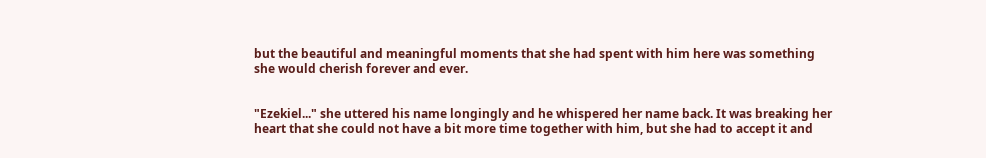but the beautiful and meaningful moments that she had spent with him here was something she would cherish forever and ever.


"Ezekiel..." she uttered his name longingly and he whispered her name back. It was breaking her heart that she could not have a bit more time together with him, but she had to accept it and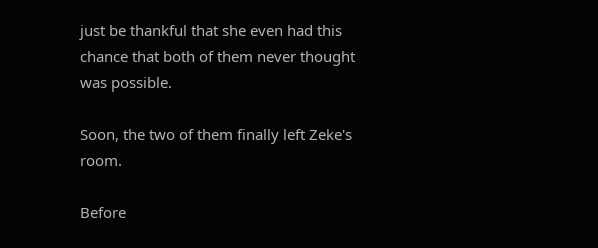just be thankful that she even had this chance that both of them never thought was possible.

Soon, the two of them finally left Zeke's room.

Before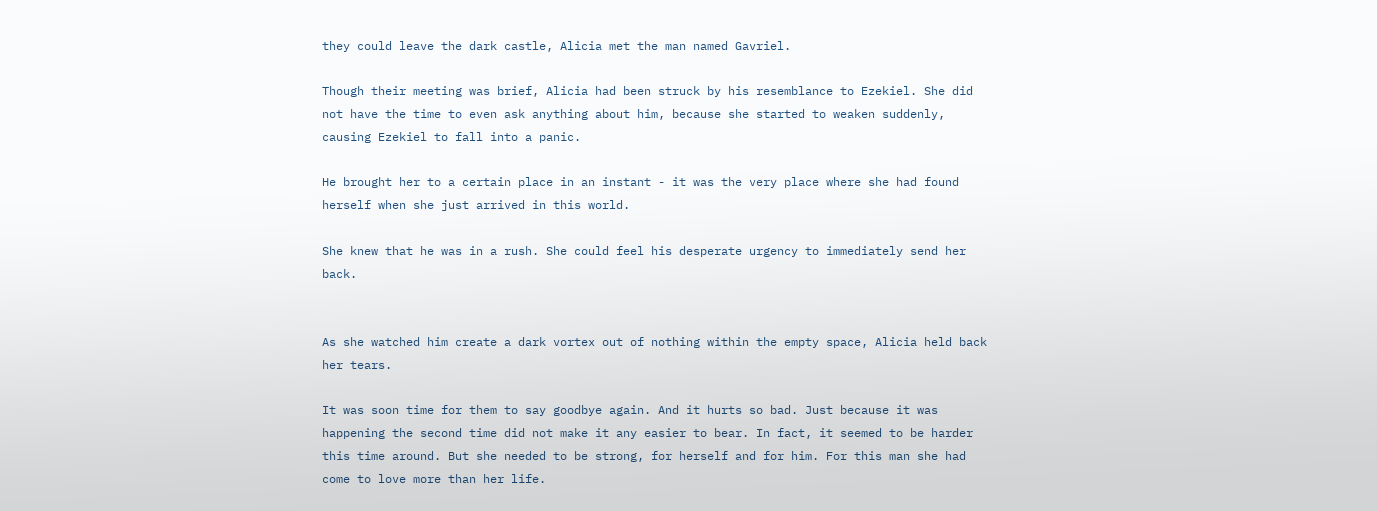they could leave the dark castle, Alicia met the man named Gavriel.

Though their meeting was brief, Alicia had been struck by his resemblance to Ezekiel. She did not have the time to even ask anything about him, because she started to weaken suddenly, causing Ezekiel to fall into a panic.

He brought her to a certain place in an instant - it was the very place where she had found herself when she just arrived in this world.

She knew that he was in a rush. She could feel his desperate urgency to immediately send her back.


As she watched him create a dark vortex out of nothing within the empty space, Alicia held back her tears.

It was soon time for them to say goodbye again. And it hurts so bad. Just because it was happening the second time did not make it any easier to bear. In fact, it seemed to be harder this time around. But she needed to be strong, for herself and for him. For this man she had come to love more than her life.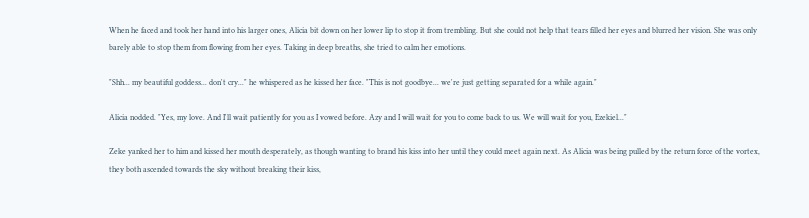When he faced and took her hand into his larger ones, Alicia bit down on her lower lip to stop it from trembling. But she could not help that tears filled her eyes and blurred her vision. She was only barely able to stop them from flowing from her eyes. Taking in deep breaths, she tried to calm her emotions.

"Shh... my beautiful goddess... don't cry..." he whispered as he kissed her face. "This is not goodbye... we're just getting separated for a while again."

Alicia nodded. "Yes, my love. And I'll wait patiently for you as I vowed before. Azy and I will wait for you to come back to us. We will wait for you, Ezekiel..."

Zeke yanked her to him and kissed her mouth desperately, as though wanting to brand his kiss into her until they could meet again next. As Alicia was being pulled by the return force of the vortex, they both ascended towards the sky without breaking their kiss,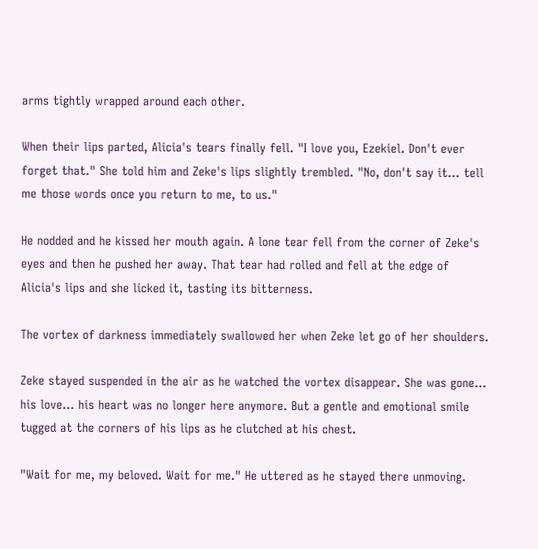arms tightly wrapped around each other.

When their lips parted, Alicia's tears finally fell. "I love you, Ezekiel. Don't ever forget that." She told him and Zeke's lips slightly trembled. "No, don't say it... tell me those words once you return to me, to us."

He nodded and he kissed her mouth again. A lone tear fell from the corner of Zeke's eyes and then he pushed her away. That tear had rolled and fell at the edge of Alicia's lips and she licked it, tasting its bitterness.

The vortex of darkness immediately swallowed her when Zeke let go of her shoulders.

Zeke stayed suspended in the air as he watched the vortex disappear. She was gone... his love... his heart was no longer here anymore. But a gentle and emotional smile tugged at the corners of his lips as he clutched at his chest.

"Wait for me, my beloved. Wait for me." He uttered as he stayed there unmoving.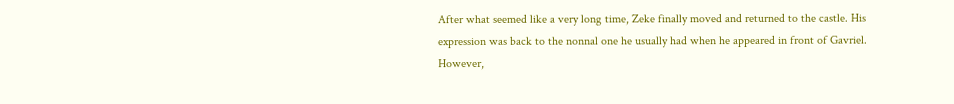After what seemed like a very long time, Zeke finally moved and returned to the castle. His expression was back to the nonnal one he usually had when he appeared in front of Gavriel. However,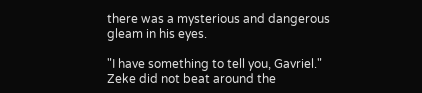there was a mysterious and dangerous gleam in his eyes.

"I have something to tell you, Gavriel." Zeke did not beat around the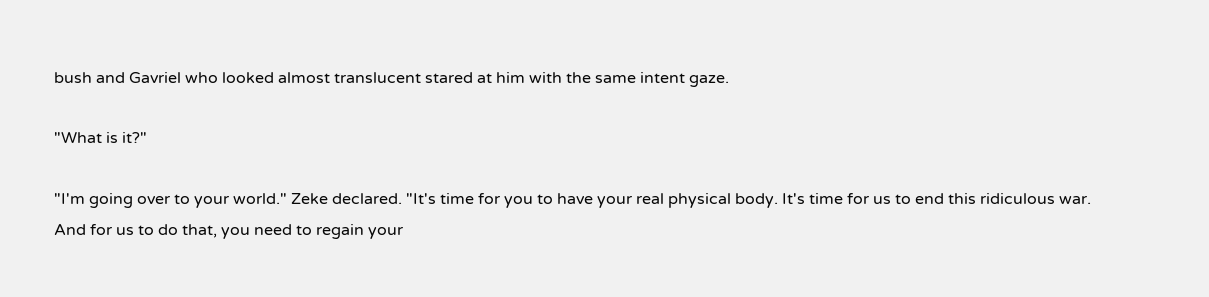bush and Gavriel who looked almost translucent stared at him with the same intent gaze.

"What is it?"

"I'm going over to your world." Zeke declared. "It's time for you to have your real physical body. It's time for us to end this ridiculous war. And for us to do that, you need to regain your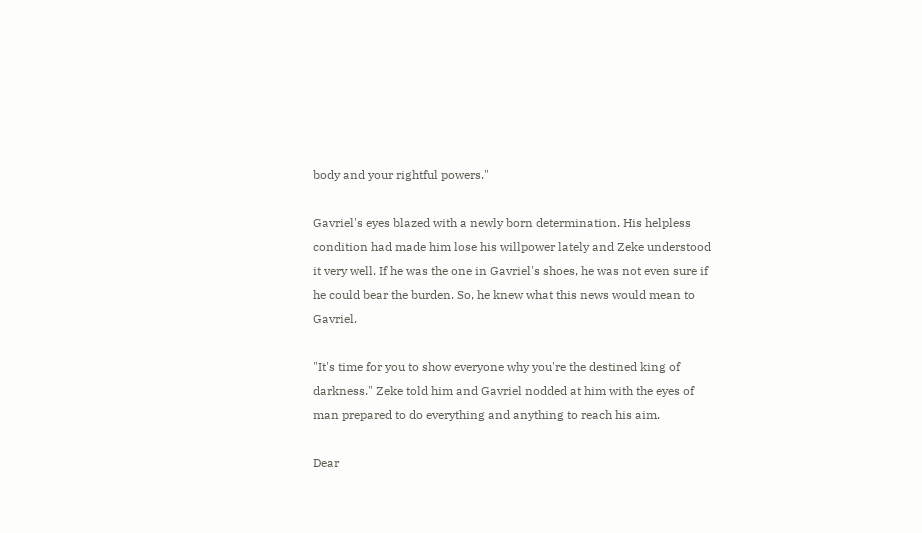body and your rightful powers."

Gavriel's eyes blazed with a newly born determination. His helpless condition had made him lose his willpower lately and Zeke understood it very well. If he was the one in Gavriel's shoes, he was not even sure if he could bear the burden. So, he knew what this news would mean to Gavriel.

"It's time for you to show everyone why you're the destined king of darkness." Zeke told him and Gavriel nodded at him with the eyes of man prepared to do everything and anything to reach his aim.

Dear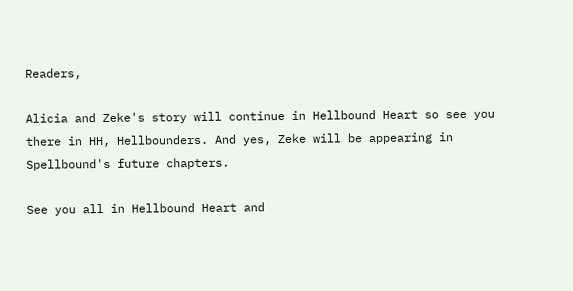Readers,

Alicia and Zeke's story will continue in Hellbound Heart so see you there in HH, Hellbounders. And yes, Zeke will be appearing in Spellbound's future chapters.

See you all in Hellbound Heart and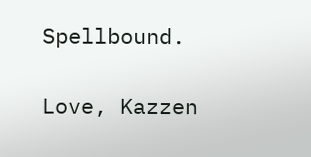Spellbound.

Love, Kazzen